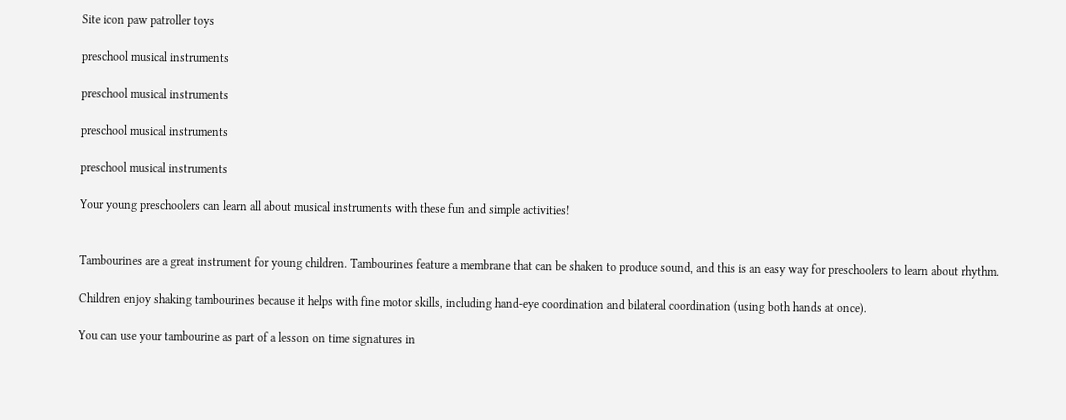Site icon paw patroller toys

preschool musical instruments

preschool musical instruments

preschool musical instruments

preschool musical instruments

Your young preschoolers can learn all about musical instruments with these fun and simple activities!


Tambourines are a great instrument for young children. Tambourines feature a membrane that can be shaken to produce sound, and this is an easy way for preschoolers to learn about rhythm.

Children enjoy shaking tambourines because it helps with fine motor skills, including hand-eye coordination and bilateral coordination (using both hands at once).

You can use your tambourine as part of a lesson on time signatures in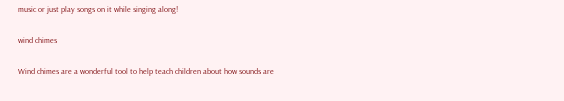music or just play songs on it while singing along!

wind chimes

Wind chimes are a wonderful tool to help teach children about how sounds are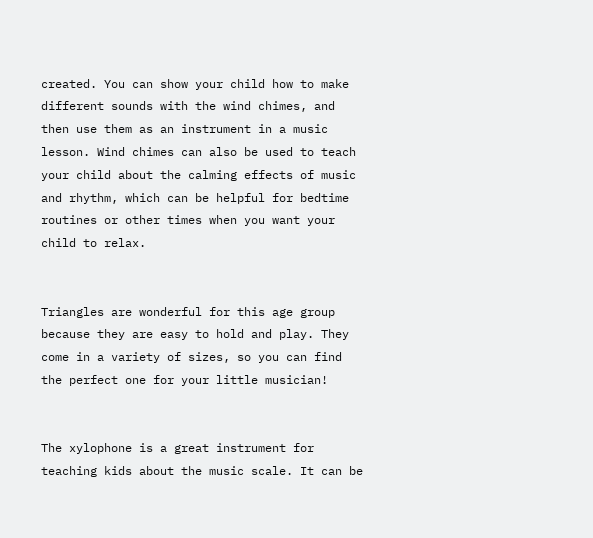created. You can show your child how to make different sounds with the wind chimes, and then use them as an instrument in a music lesson. Wind chimes can also be used to teach your child about the calming effects of music and rhythm, which can be helpful for bedtime routines or other times when you want your child to relax.


Triangles are wonderful for this age group because they are easy to hold and play. They come in a variety of sizes, so you can find the perfect one for your little musician!


The xylophone is a great instrument for teaching kids about the music scale. It can be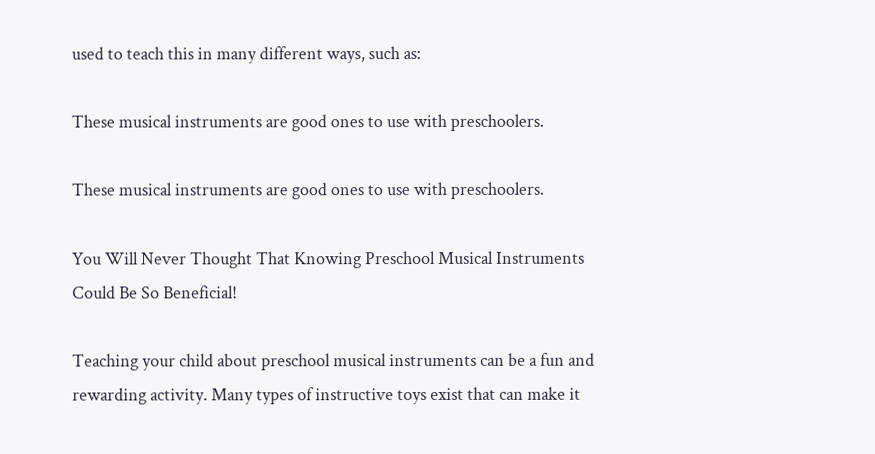used to teach this in many different ways, such as:

These musical instruments are good ones to use with preschoolers.

These musical instruments are good ones to use with preschoolers.

You Will Never Thought That Knowing Preschool Musical Instruments Could Be So Beneficial!

Teaching your child about preschool musical instruments can be a fun and rewarding activity. Many types of instructive toys exist that can make it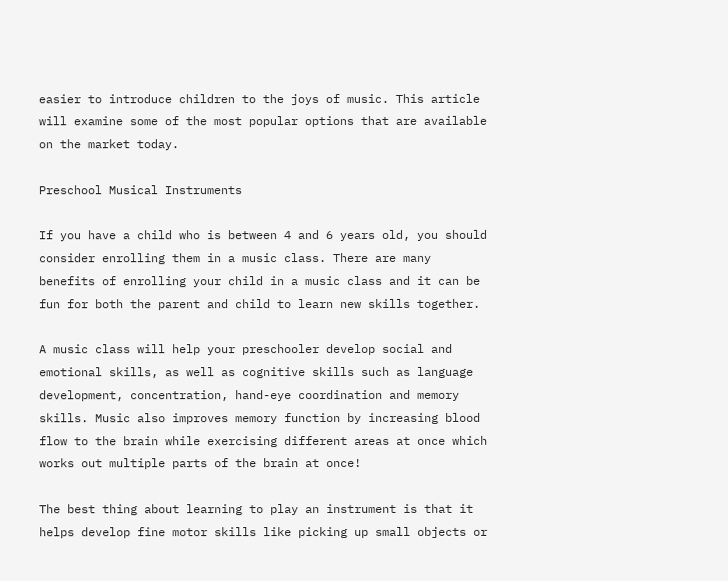easier to introduce children to the joys of music. This article will examine some of the most popular options that are available on the market today.

Preschool Musical Instruments

If you have a child who is between 4 and 6 years old, you should consider enrolling them in a music class. There are many benefits of enrolling your child in a music class and it can be fun for both the parent and child to learn new skills together.

A music class will help your preschooler develop social and emotional skills, as well as cognitive skills such as language development, concentration, hand-eye coordination and memory skills. Music also improves memory function by increasing blood flow to the brain while exercising different areas at once which works out multiple parts of the brain at once!

The best thing about learning to play an instrument is that it helps develop fine motor skills like picking up small objects or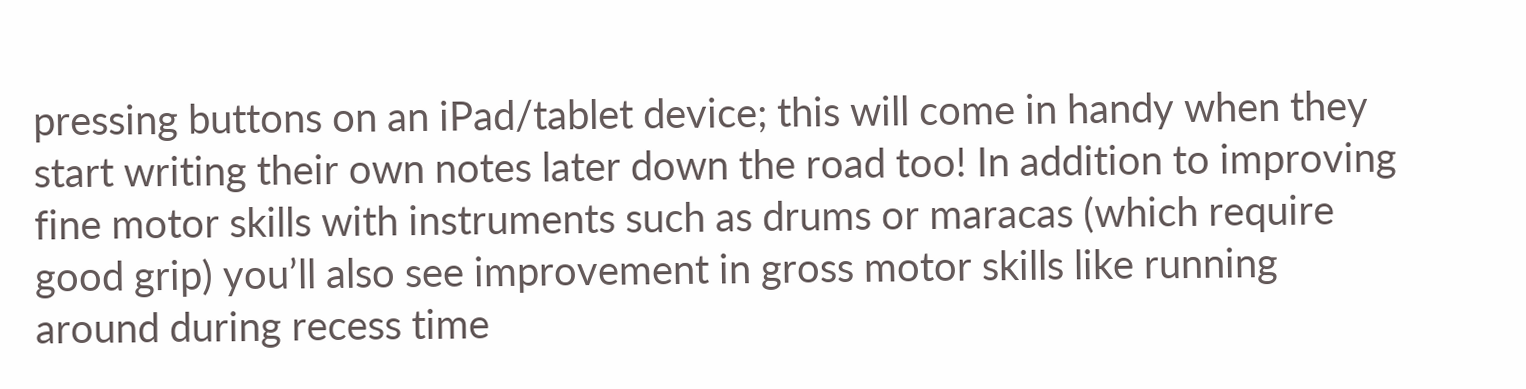pressing buttons on an iPad/tablet device; this will come in handy when they start writing their own notes later down the road too! In addition to improving fine motor skills with instruments such as drums or maracas (which require good grip) you’ll also see improvement in gross motor skills like running around during recess time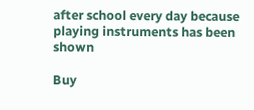after school every day because playing instruments has been shown

Buy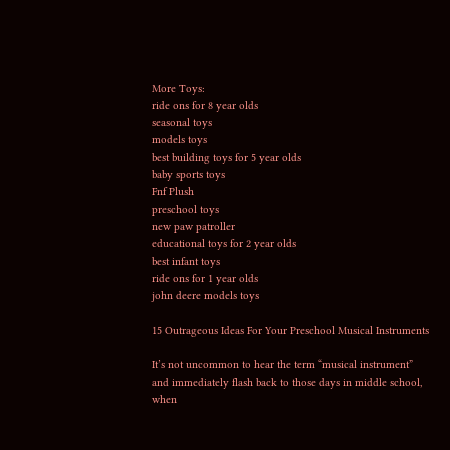More Toys:
ride ons for 8 year olds
seasonal toys
models toys
best building toys for 5 year olds
baby sports toys
Fnf Plush
preschool toys
new paw patroller
educational toys for 2 year olds
best infant toys
ride ons for 1 year olds
john deere models toys

15 Outrageous Ideas For Your Preschool Musical Instruments

It’s not uncommon to hear the term “musical instrument” and immediately flash back to those days in middle school, when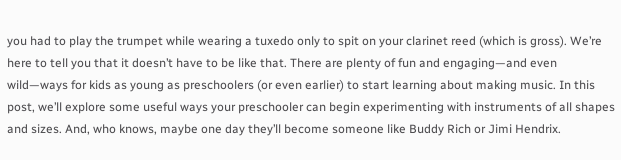you had to play the trumpet while wearing a tuxedo only to spit on your clarinet reed (which is gross). We’re here to tell you that it doesn’t have to be like that. There are plenty of fun and engaging—and even wild—ways for kids as young as preschoolers (or even earlier) to start learning about making music. In this post, we’ll explore some useful ways your preschooler can begin experimenting with instruments of all shapes and sizes. And, who knows, maybe one day they’ll become someone like Buddy Rich or Jimi Hendrix.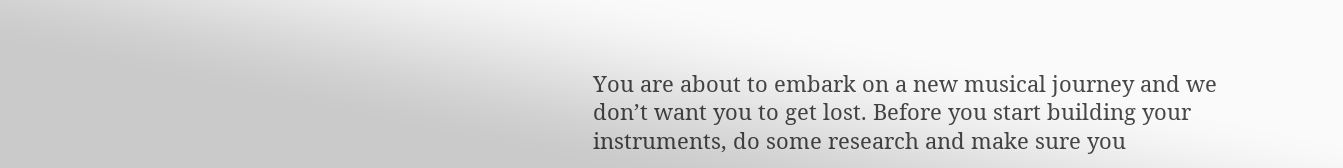You are about to embark on a new musical journey and we don’t want you to get lost. Before you start building your instruments, do some research and make sure you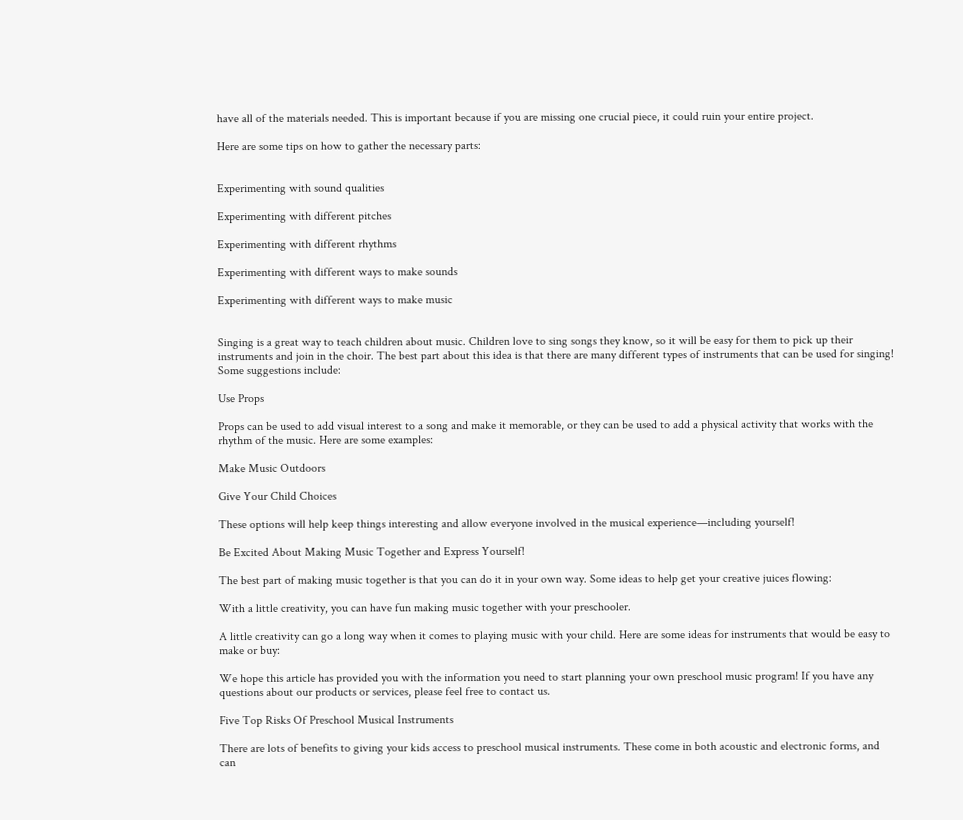have all of the materials needed. This is important because if you are missing one crucial piece, it could ruin your entire project.

Here are some tips on how to gather the necessary parts:


Experimenting with sound qualities

Experimenting with different pitches

Experimenting with different rhythms

Experimenting with different ways to make sounds

Experimenting with different ways to make music


Singing is a great way to teach children about music. Children love to sing songs they know, so it will be easy for them to pick up their instruments and join in the choir. The best part about this idea is that there are many different types of instruments that can be used for singing! Some suggestions include:

Use Props

Props can be used to add visual interest to a song and make it memorable, or they can be used to add a physical activity that works with the rhythm of the music. Here are some examples:

Make Music Outdoors

Give Your Child Choices

These options will help keep things interesting and allow everyone involved in the musical experience—including yourself!

Be Excited About Making Music Together and Express Yourself!

The best part of making music together is that you can do it in your own way. Some ideas to help get your creative juices flowing:

With a little creativity, you can have fun making music together with your preschooler.

A little creativity can go a long way when it comes to playing music with your child. Here are some ideas for instruments that would be easy to make or buy:

We hope this article has provided you with the information you need to start planning your own preschool music program! If you have any questions about our products or services, please feel free to contact us.

Five Top Risks Of Preschool Musical Instruments

There are lots of benefits to giving your kids access to preschool musical instruments. These come in both acoustic and electronic forms, and can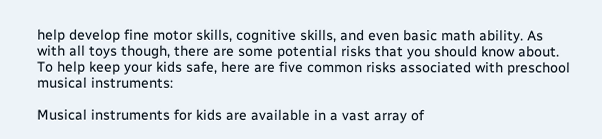help develop fine motor skills, cognitive skills, and even basic math ability. As with all toys though, there are some potential risks that you should know about. To help keep your kids safe, here are five common risks associated with preschool musical instruments:

Musical instruments for kids are available in a vast array of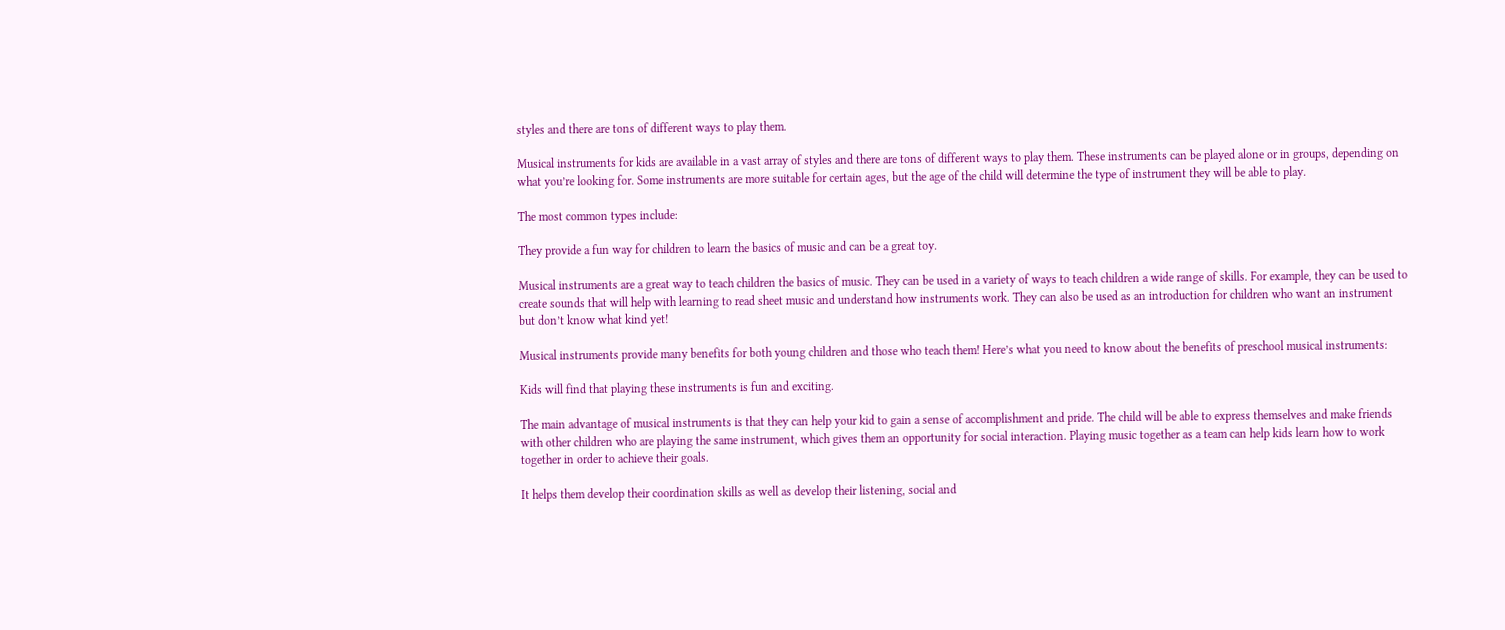styles and there are tons of different ways to play them.

Musical instruments for kids are available in a vast array of styles and there are tons of different ways to play them. These instruments can be played alone or in groups, depending on what you’re looking for. Some instruments are more suitable for certain ages, but the age of the child will determine the type of instrument they will be able to play.

The most common types include:

They provide a fun way for children to learn the basics of music and can be a great toy.

Musical instruments are a great way to teach children the basics of music. They can be used in a variety of ways to teach children a wide range of skills. For example, they can be used to create sounds that will help with learning to read sheet music and understand how instruments work. They can also be used as an introduction for children who want an instrument but don’t know what kind yet!

Musical instruments provide many benefits for both young children and those who teach them! Here’s what you need to know about the benefits of preschool musical instruments:

Kids will find that playing these instruments is fun and exciting.

The main advantage of musical instruments is that they can help your kid to gain a sense of accomplishment and pride. The child will be able to express themselves and make friends with other children who are playing the same instrument, which gives them an opportunity for social interaction. Playing music together as a team can help kids learn how to work together in order to achieve their goals.

It helps them develop their coordination skills as well as develop their listening, social and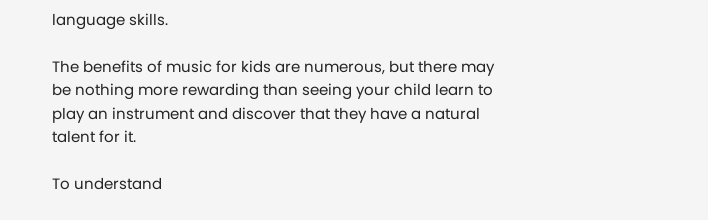language skills.

The benefits of music for kids are numerous, but there may be nothing more rewarding than seeing your child learn to play an instrument and discover that they have a natural talent for it.

To understand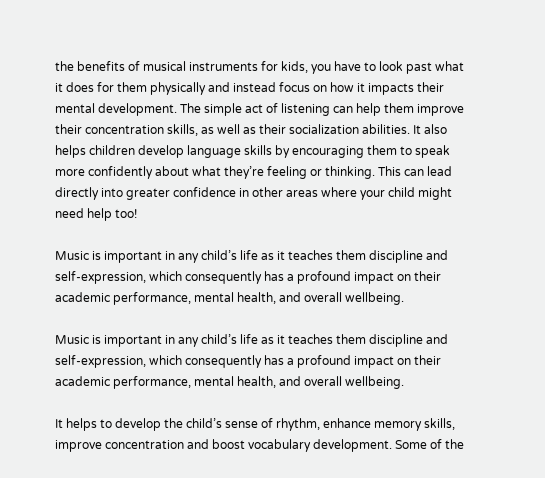the benefits of musical instruments for kids, you have to look past what it does for them physically and instead focus on how it impacts their mental development. The simple act of listening can help them improve their concentration skills, as well as their socialization abilities. It also helps children develop language skills by encouraging them to speak more confidently about what they’re feeling or thinking. This can lead directly into greater confidence in other areas where your child might need help too!

Music is important in any child’s life as it teaches them discipline and self-expression, which consequently has a profound impact on their academic performance, mental health, and overall wellbeing.

Music is important in any child’s life as it teaches them discipline and self-expression, which consequently has a profound impact on their academic performance, mental health, and overall wellbeing.

It helps to develop the child’s sense of rhythm, enhance memory skills, improve concentration and boost vocabulary development. Some of the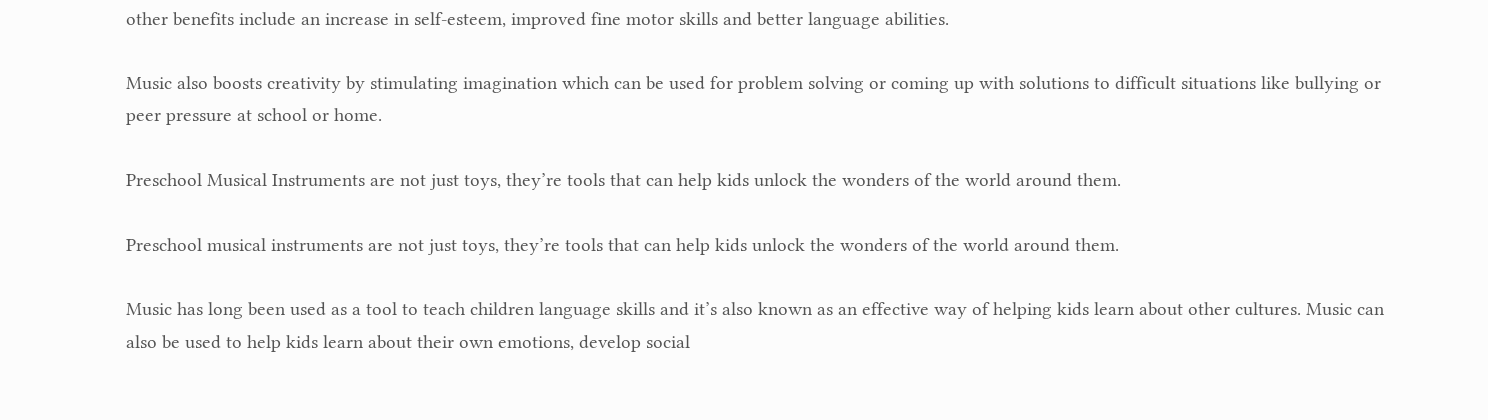other benefits include an increase in self-esteem, improved fine motor skills and better language abilities.

Music also boosts creativity by stimulating imagination which can be used for problem solving or coming up with solutions to difficult situations like bullying or peer pressure at school or home.

Preschool Musical Instruments are not just toys, they’re tools that can help kids unlock the wonders of the world around them.

Preschool musical instruments are not just toys, they’re tools that can help kids unlock the wonders of the world around them.

Music has long been used as a tool to teach children language skills and it’s also known as an effective way of helping kids learn about other cultures. Music can also be used to help kids learn about their own emotions, develop social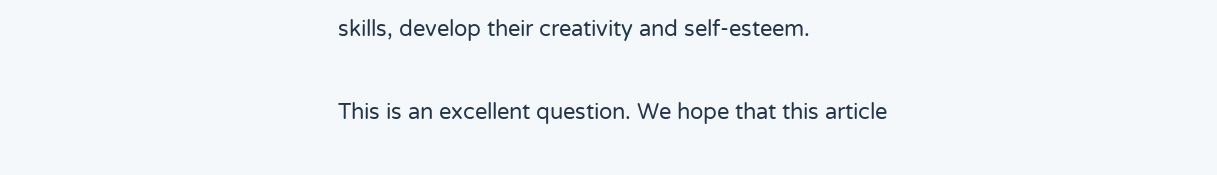skills, develop their creativity and self-esteem.

This is an excellent question. We hope that this article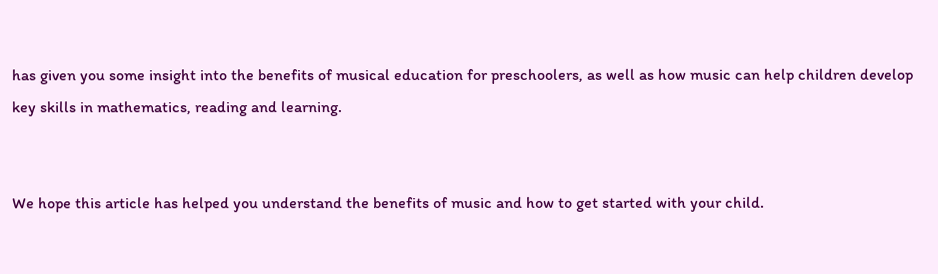has given you some insight into the benefits of musical education for preschoolers, as well as how music can help children develop key skills in mathematics, reading and learning.


We hope this article has helped you understand the benefits of music and how to get started with your child.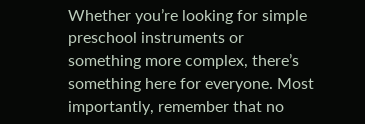Whether you’re looking for simple preschool instruments or something more complex, there’s something here for everyone. Most importantly, remember that no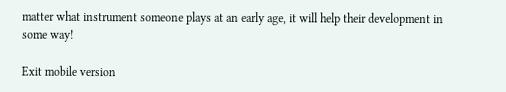matter what instrument someone plays at an early age, it will help their development in some way!

Exit mobile version